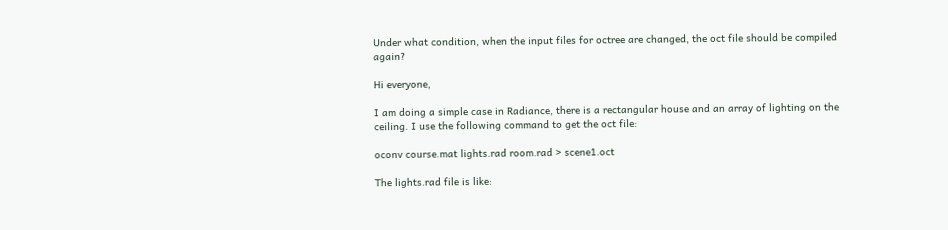Under what condition, when the input files for octree are changed, the oct file should be compiled again?

Hi everyone,

I am doing a simple case in Radiance, there is a rectangular house and an array of lighting on the ceiling. I use the following command to get the oct file:

oconv course.mat lights.rad room.rad > scene1.oct

The lights.rad file is like: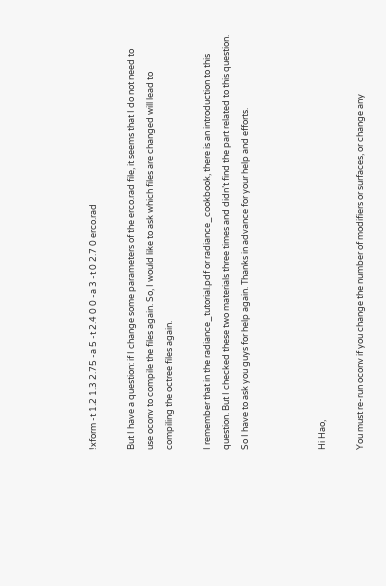!xform -t 1.2 1.3 2.75 -a 5 -t 2.4 0 0 -a 3 -t 0 2.7 0 erco.rad

But I have a question: if I change some parameters of the erco.rad file, it seems that I do not need to use oconv to compile the files again. So, I would like to ask which files are changed will lead to compiling the octree files again.

I remember that in the radiance_tutorial.pdf or radiance_cookbook, there is an introduction to this question. But I checked these two materials three times and didn’t find the part related to this question. So I have to ask you guys for help again. Thanks in advance for your help and efforts.



Hi Hao,

You must re-run oconv if you change the number of modifiers or surfaces, or change any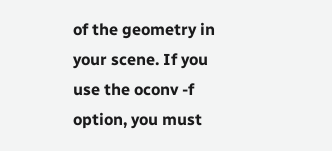of the geometry in your scene. If you use the oconv -f option, you must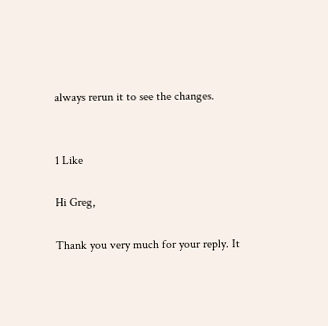always rerun it to see the changes.


1 Like

Hi Greg,

Thank you very much for your reply. It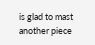is glad to mast another piece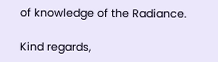of knowledge of the Radiance.

Kind regards,